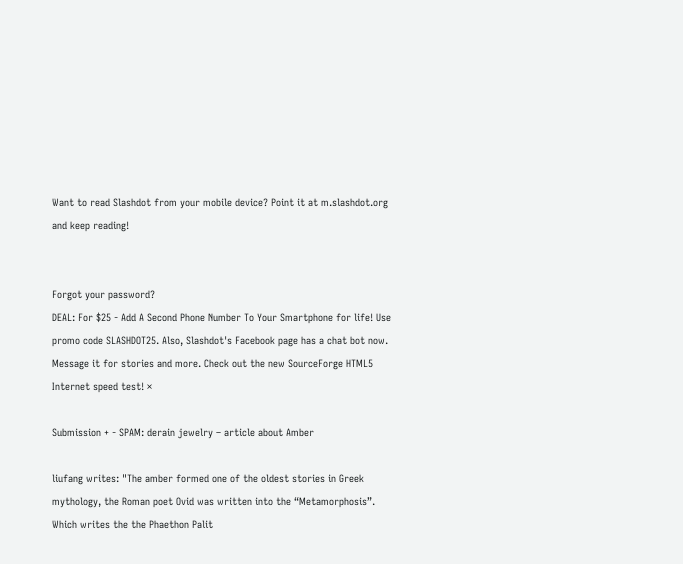Want to read Slashdot from your mobile device? Point it at m.slashdot.org and keep reading!


Forgot your password?
DEAL: For $25 - Add A Second Phone Number To Your Smartphone for life! Use promo code SLASHDOT25. Also, Slashdot's Facebook page has a chat bot now. Message it for stories and more. Check out the new SourceForge HTML5 Internet speed test! ×

Submission + - SPAM: derain jewelry – article about Amber

liufang writes: "The amber formed one of the oldest stories in Greek mythology, the Roman poet Ovid was written into the “Metamorphosis”. Which writes the the Phaethon Palit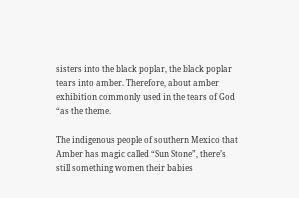sisters into the black poplar, the black poplar tears into amber. Therefore, about amber exhibition commonly used in the tears of God “as the theme.

The indigenous people of southern Mexico that Amber has magic called “Sun Stone”, there’s still something women their babies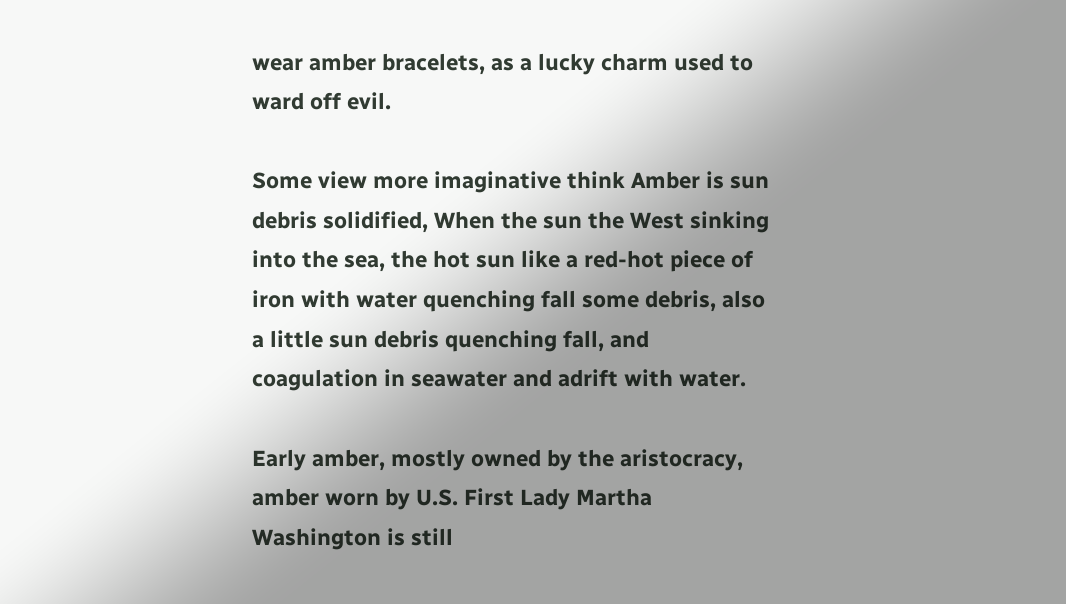wear amber bracelets, as a lucky charm used to ward off evil.

Some view more imaginative think Amber is sun debris solidified, When the sun the West sinking into the sea, the hot sun like a red-hot piece of iron with water quenching fall some debris, also a little sun debris quenching fall, and coagulation in seawater and adrift with water.

Early amber, mostly owned by the aristocracy, amber worn by U.S. First Lady Martha Washington is still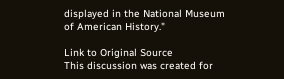displayed in the National Museum of American History."

Link to Original Source
This discussion was created for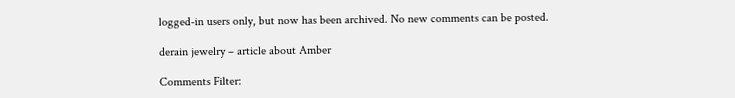logged-in users only, but now has been archived. No new comments can be posted.

derain jewelry – article about Amber

Comments Filter: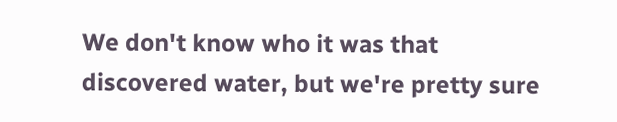We don't know who it was that discovered water, but we're pretty sure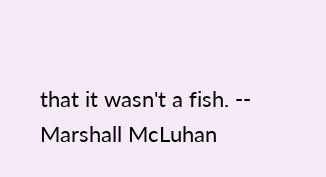that it wasn't a fish. -- Marshall McLuhan